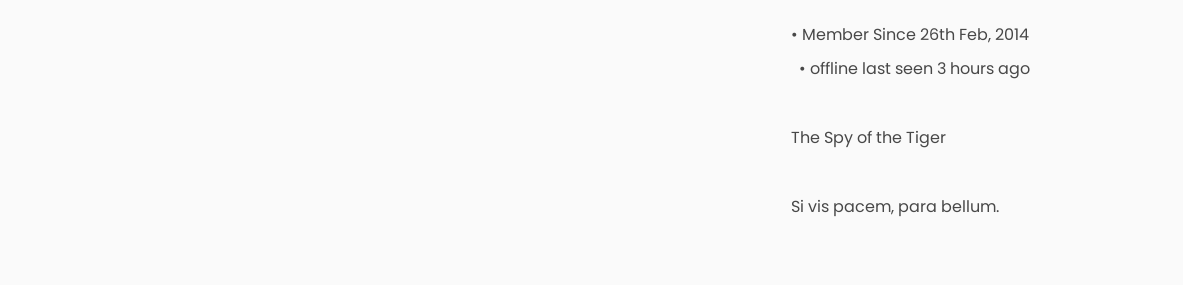• Member Since 26th Feb, 2014
  • offline last seen 3 hours ago

The Spy of the Tiger

Si vis pacem, para bellum.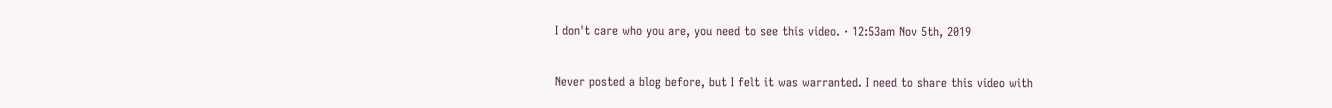I don't care who you are, you need to see this video. · 12:53am Nov 5th, 2019

Never posted a blog before, but I felt it was warranted. I need to share this video with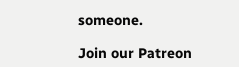someone.

Join our Patreon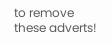to remove these adverts!